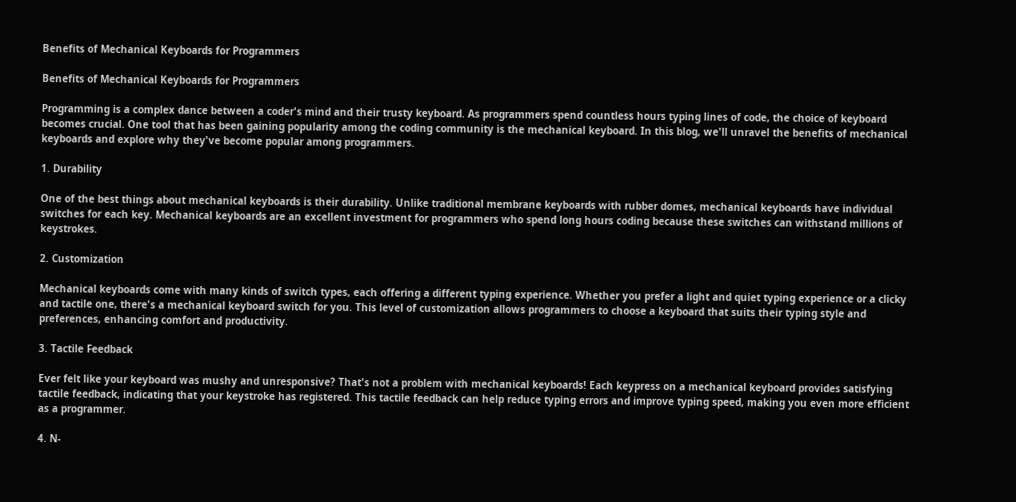Benefits of Mechanical Keyboards for Programmers

Benefits of Mechanical Keyboards for Programmers

Programming is a complex dance between a coder's mind and their trusty keyboard. As programmers spend countless hours typing lines of code, the choice of keyboard becomes crucial. One tool that has been gaining popularity among the coding community is the mechanical keyboard. In this blog, we'll unravel the benefits of mechanical keyboards and explore why they've become popular among programmers.

1. Durability

One of the best things about mechanical keyboards is their durability. Unlike traditional membrane keyboards with rubber domes, mechanical keyboards have individual switches for each key. Mechanical keyboards are an excellent investment for programmers who spend long hours coding because these switches can withstand millions of keystrokes.

2. Customization

Mechanical keyboards come with many kinds of switch types, each offering a different typing experience. Whether you prefer a light and quiet typing experience or a clicky and tactile one, there's a mechanical keyboard switch for you. This level of customization allows programmers to choose a keyboard that suits their typing style and preferences, enhancing comfort and productivity.

3. Tactile Feedback

Ever felt like your keyboard was mushy and unresponsive? That's not a problem with mechanical keyboards! Each keypress on a mechanical keyboard provides satisfying tactile feedback, indicating that your keystroke has registered. This tactile feedback can help reduce typing errors and improve typing speed, making you even more efficient as a programmer.

4. N-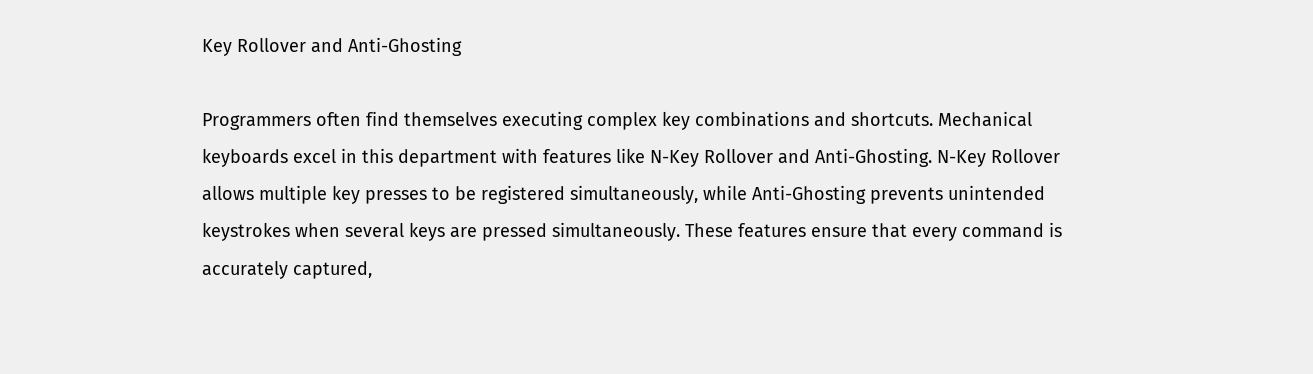Key Rollover and Anti-Ghosting

Programmers often find themselves executing complex key combinations and shortcuts. Mechanical keyboards excel in this department with features like N-Key Rollover and Anti-Ghosting. N-Key Rollover allows multiple key presses to be registered simultaneously, while Anti-Ghosting prevents unintended keystrokes when several keys are pressed simultaneously. These features ensure that every command is accurately captured,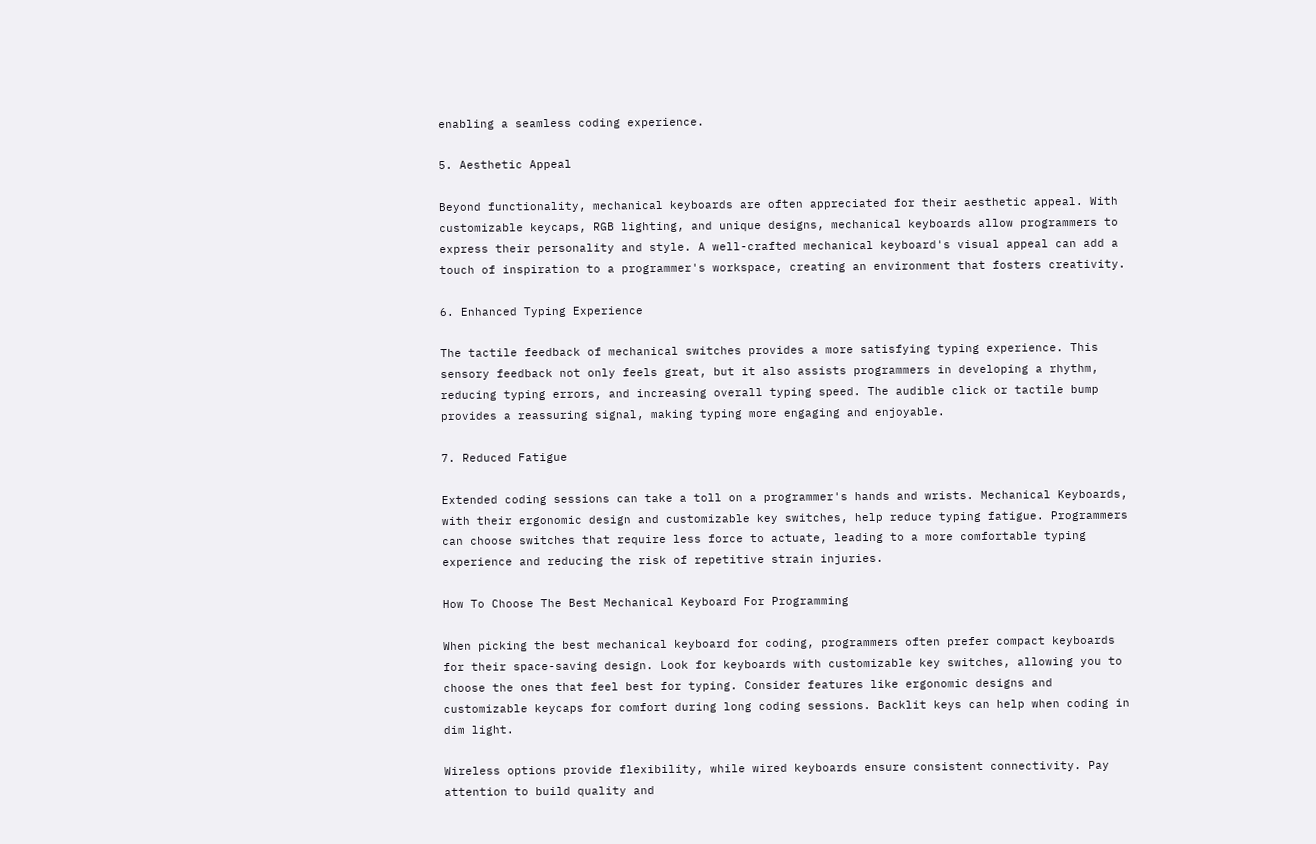enabling a seamless coding experience.

5. Aesthetic Appeal

Beyond functionality, mechanical keyboards are often appreciated for their aesthetic appeal. With customizable keycaps, RGB lighting, and unique designs, mechanical keyboards allow programmers to express their personality and style. A well-crafted mechanical keyboard's visual appeal can add a touch of inspiration to a programmer's workspace, creating an environment that fosters creativity.

6. Enhanced Typing Experience

The tactile feedback of mechanical switches provides a more satisfying typing experience. This sensory feedback not only feels great, but it also assists programmers in developing a rhythm, reducing typing errors, and increasing overall typing speed. The audible click or tactile bump provides a reassuring signal, making typing more engaging and enjoyable.

7. Reduced Fatigue

Extended coding sessions can take a toll on a programmer's hands and wrists. Mechanical Keyboards, with their ergonomic design and customizable key switches, help reduce typing fatigue. Programmers can choose switches that require less force to actuate, leading to a more comfortable typing experience and reducing the risk of repetitive strain injuries.

How To Choose The Best Mechanical Keyboard For Programming

When picking the best mechanical keyboard for coding, programmers often prefer compact keyboards for their space-saving design. Look for keyboards with customizable key switches, allowing you to choose the ones that feel best for typing. Consider features like ergonomic designs and customizable keycaps for comfort during long coding sessions. Backlit keys can help when coding in dim light.

Wireless options provide flexibility, while wired keyboards ensure consistent connectivity. Pay attention to build quality and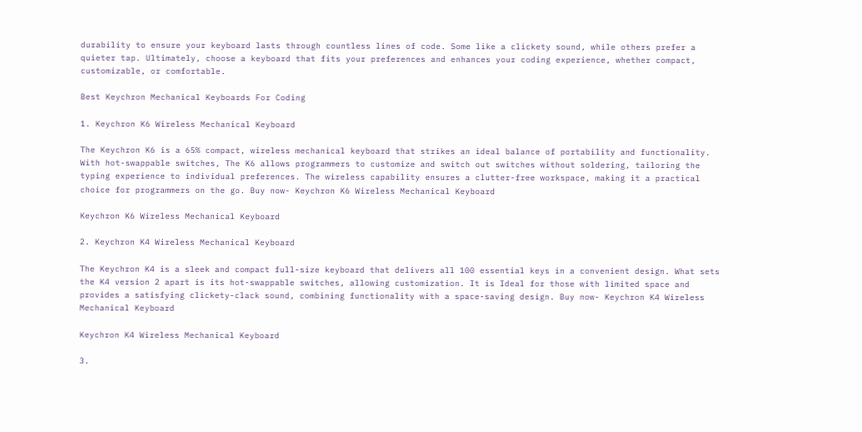durability to ensure your keyboard lasts through countless lines of code. Some like a clickety sound, while others prefer a quieter tap. Ultimately, choose a keyboard that fits your preferences and enhances your coding experience, whether compact, customizable, or comfortable.

Best Keychron Mechanical Keyboards For Coding

1. Keychron K6 Wireless Mechanical Keyboard

The Keychron K6 is a 65% compact, wireless mechanical keyboard that strikes an ideal balance of portability and functionality. With hot-swappable switches, The K6 allows programmers to customize and switch out switches without soldering, tailoring the typing experience to individual preferences. The wireless capability ensures a clutter-free workspace, making it a practical choice for programmers on the go. Buy now- Keychron K6 Wireless Mechanical Keyboard

Keychron K6 Wireless Mechanical Keyboard

2. Keychron K4 Wireless Mechanical Keyboard

The Keychron K4 is a sleek and compact full-size keyboard that delivers all 100 essential keys in a convenient design. What sets the K4 version 2 apart is its hot-swappable switches, allowing customization. It is Ideal for those with limited space and provides a satisfying clickety-clack sound, combining functionality with a space-saving design. Buy now- Keychron K4 Wireless Mechanical Keyboard

Keychron K4 Wireless Mechanical Keyboard

3.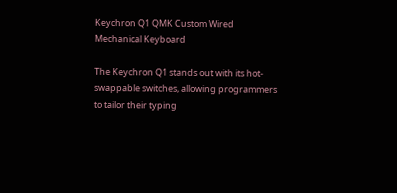Keychron Q1 QMK Custom Wired Mechanical Keyboard

The Keychron Q1 stands out with its hot-swappable switches, allowing programmers to tailor their typing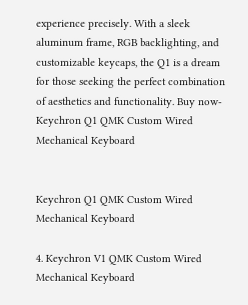experience precisely. With a sleek aluminum frame, RGB backlighting, and customizable keycaps, the Q1 is a dream for those seeking the perfect combination of aesthetics and functionality. Buy now- Keychron Q1 QMK Custom Wired Mechanical Keyboard


Keychron Q1 QMK Custom Wired Mechanical Keyboard

4. Keychron V1 QMK Custom Wired Mechanical Keyboard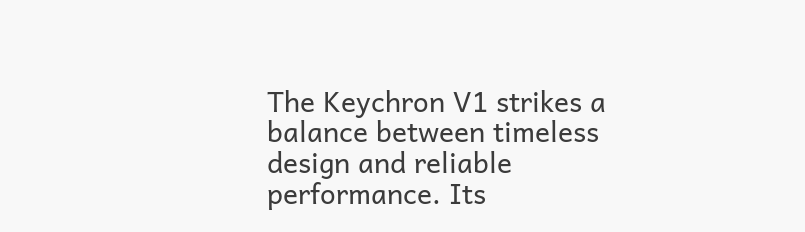The Keychron V1 strikes a balance between timeless design and reliable performance. Its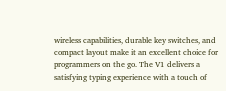wireless capabilities, durable key switches, and compact layout make it an excellent choice for programmers on the go. The V1 delivers a satisfying typing experience with a touch of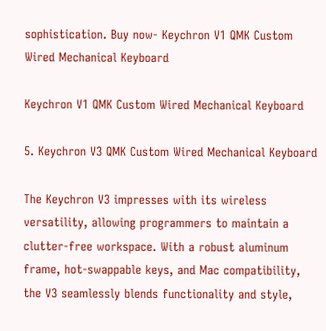sophistication. Buy now- Keychron V1 QMK Custom Wired Mechanical Keyboard

Keychron V1 QMK Custom Wired Mechanical Keyboard

5. Keychron V3 QMK Custom Wired Mechanical Keyboard

The Keychron V3 impresses with its wireless versatility, allowing programmers to maintain a clutter-free workspace. With a robust aluminum frame, hot-swappable keys, and Mac compatibility, the V3 seamlessly blends functionality and style,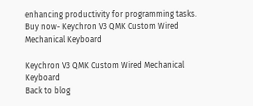enhancing productivity for programming tasks. Buy now- Keychron V3 QMK Custom Wired Mechanical Keyboard

Keychron V3 QMK Custom Wired Mechanical Keyboard
Back to blog